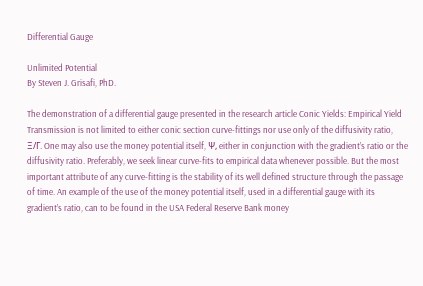Differential Gauge

Unlimited Potential
By Steven J. Grisafi, PhD.

The demonstration of a differential gauge presented in the research article Conic Yields: Empirical Yield Transmission is not limited to either conic section curve-fittings nor use only of the diffusivity ratio, Ξ/Γ. One may also use the money potential itself, Ψ, either in conjunction with the gradient’s ratio or the diffusivity ratio. Preferably, we seek linear curve-fits to empirical data whenever possible. But the most important attribute of any curve-fitting is the stability of its well defined structure through the passage of time. An example of the use of the money potential itself, used in a differential gauge with its gradient’s ratio, can to be found in the USA Federal Reserve Bank money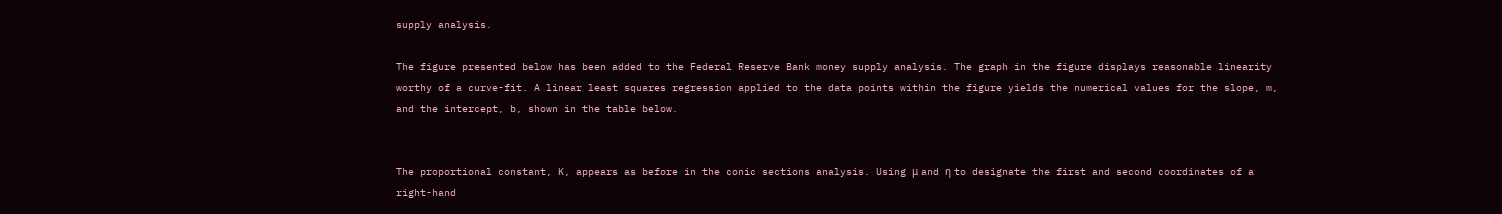supply analysis.

The figure presented below has been added to the Federal Reserve Bank money supply analysis. The graph in the figure displays reasonable linearity worthy of a curve-fit. A linear least squares regression applied to the data points within the figure yields the numerical values for the slope, m, and the intercept, b, shown in the table below.


The proportional constant, K, appears as before in the conic sections analysis. Using μ and η to designate the first and second coordinates of a right-hand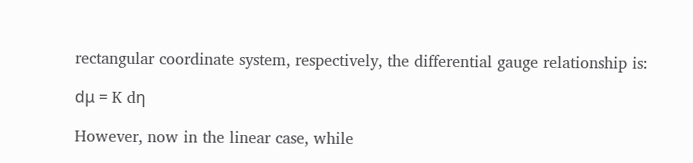rectangular coordinate system, respectively, the differential gauge relationship is:

dμ = K dη

However, now in the linear case, while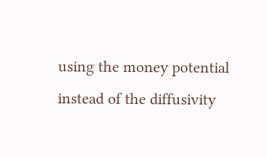using the money potential instead of the diffusivity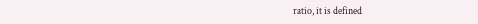ratio, it is defined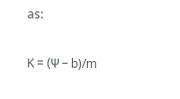as:

K = (Ψ – b)/m